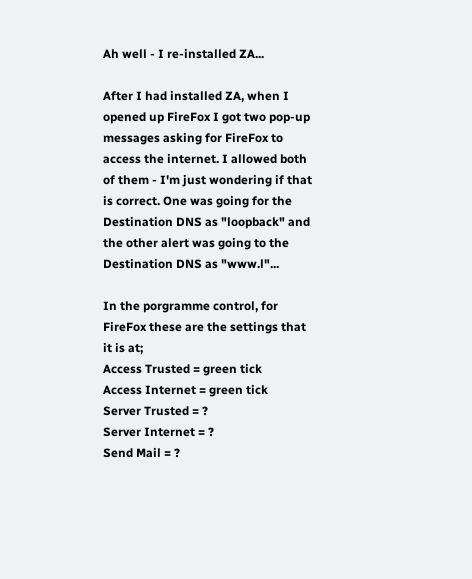Ah well - I re-installed ZA...

After I had installed ZA, when I opened up FireFox I got two pop-up messages asking for FireFox to access the internet. I allowed both of them - I'm just wondering if that is correct. One was going for the Destination DNS as "loopback" and the other alert was going to the Destination DNS as "www.l"...

In the porgramme control, for FireFox these are the settings that it is at;
Access Trusted = green tick
Access Internet = green tick
Server Trusted = ?
Server Internet = ?
Send Mail = ?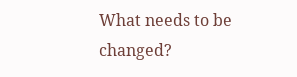What needs to be changed?